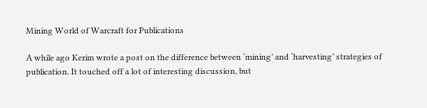Mining World of Warcraft for Publications

A while ago Kerim wrote a post on the difference between ‘mining’ and ‘harvesting’ strategies of publication. It touched off a lot of interesting discussion, but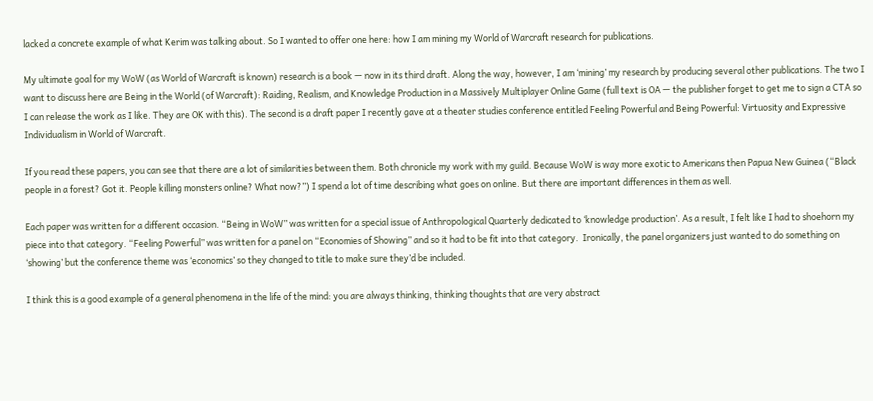lacked a concrete example of what Kerim was talking about. So I wanted to offer one here: how I am mining my World of Warcraft research for publications.

My ultimate goal for my WoW (as World of Warcraft is known) research is a book — now in its third draft. Along the way, however, I am ‘mining’ my research by producing several other publications. The two I want to discuss here are Being in the World (of Warcraft): Raiding, Realism, and Knowledge Production in a Massively Multiplayer Online Game (full text is OA — the publisher forget to get me to sign a CTA so I can release the work as I like. They are OK with this). The second is a draft paper I recently gave at a theater studies conference entitled Feeling Powerful and Being Powerful: Virtuosity and Expressive Individualism in World of Warcraft.

If you read these papers, you can see that there are a lot of similarities between them. Both chronicle my work with my guild. Because WoW is way more exotic to Americans then Papua New Guinea (“Black people in a forest? Got it. People killing monsters online? What now?”) I spend a lot of time describing what goes on online. But there are important differences in them as well.

Each paper was written for a different occasion. “Being in WoW” was written for a special issue of Anthropological Quarterly dedicated to ‘knowledge production’. As a result, I felt like I had to shoehorn my piece into that category. “Feeling Powerful” was written for a panel on “Economies of Showing” and so it had to be fit into that category.  Ironically, the panel organizers just wanted to do something on ‘showing’ but the conference theme was ‘economics’ so they changed to title to make sure they’d be included.

I think this is a good example of a general phenomena in the life of the mind: you are always thinking, thinking thoughts that are very abstract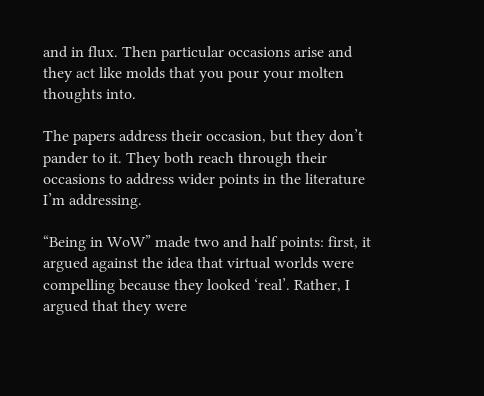and in flux. Then particular occasions arise and they act like molds that you pour your molten thoughts into.

The papers address their occasion, but they don’t pander to it. They both reach through their occasions to address wider points in the literature I’m addressing.

“Being in WoW” made two and half points: first, it argued against the idea that virtual worlds were compelling because they looked ‘real’. Rather, I argued that they were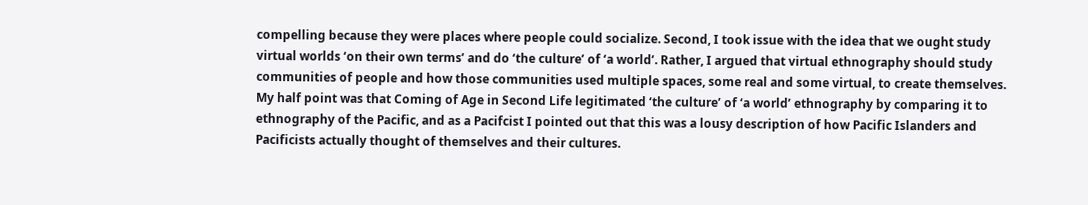compelling because they were places where people could socialize. Second, I took issue with the idea that we ought study virtual worlds ‘on their own terms’ and do ‘the culture’ of ‘a world’. Rather, I argued that virtual ethnography should study communities of people and how those communities used multiple spaces, some real and some virtual, to create themselves. My half point was that Coming of Age in Second Life legitimated ‘the culture’ of ‘a world’ ethnography by comparing it to ethnography of the Pacific, and as a Pacifcist I pointed out that this was a lousy description of how Pacific Islanders and Pacificists actually thought of themselves and their cultures.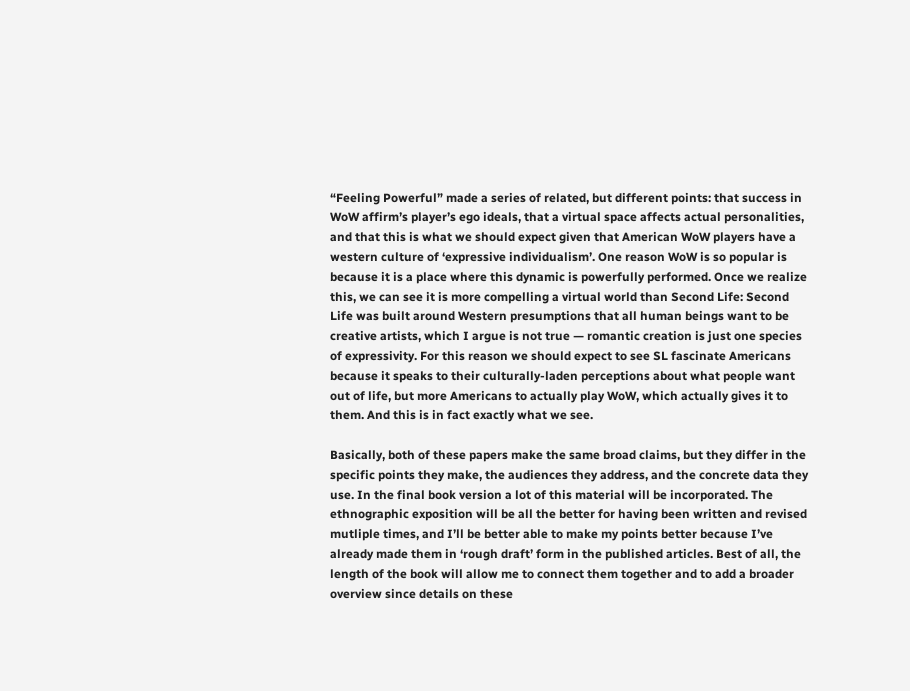“Feeling Powerful” made a series of related, but different points: that success in WoW affirm’s player’s ego ideals, that a virtual space affects actual personalities, and that this is what we should expect given that American WoW players have a western culture of ‘expressive individualism’. One reason WoW is so popular is because it is a place where this dynamic is powerfully performed. Once we realize this, we can see it is more compelling a virtual world than Second Life: Second Life was built around Western presumptions that all human beings want to be creative artists, which I argue is not true — romantic creation is just one species of expressivity. For this reason we should expect to see SL fascinate Americans because it speaks to their culturally-laden perceptions about what people want out of life, but more Americans to actually play WoW, which actually gives it to them. And this is in fact exactly what we see.

Basically, both of these papers make the same broad claims, but they differ in the specific points they make, the audiences they address, and the concrete data they use. In the final book version a lot of this material will be incorporated. The ethnographic exposition will be all the better for having been written and revised mutliple times, and I’ll be better able to make my points better because I’ve already made them in ‘rough draft’ form in the published articles. Best of all, the length of the book will allow me to connect them together and to add a broader overview since details on these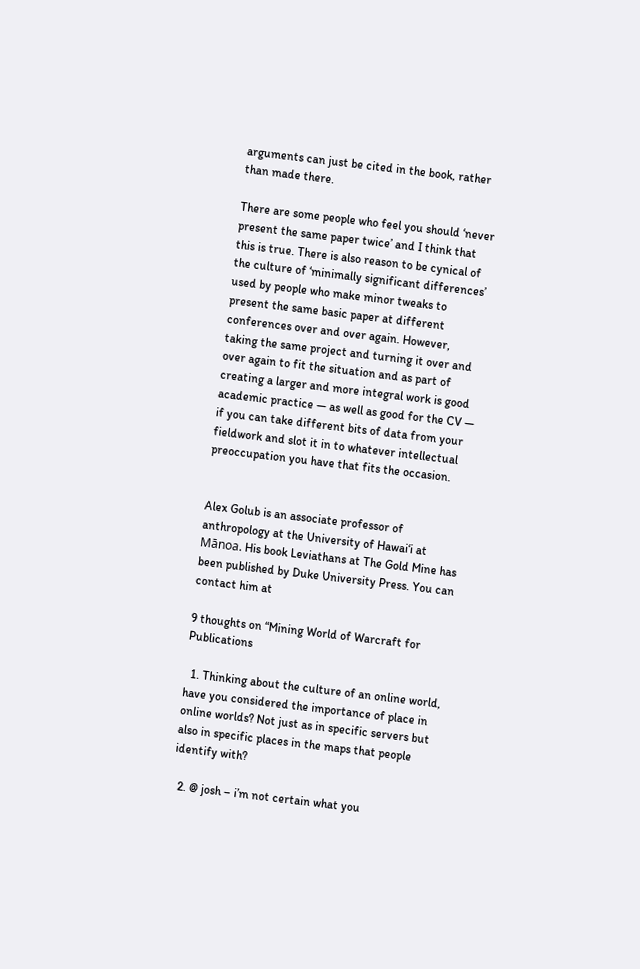arguments can just be cited in the book, rather than made there.

There are some people who feel you should ‘never present the same paper twice’ and I think that this is true. There is also reason to be cynical of the culture of ‘minimally significant differences’ used by people who make minor tweaks to present the same basic paper at different conferences over and over again. However, taking the same project and turning it over and over again to fit the situation and as part of creating a larger and more integral work is good academic practice — as well as good for the CV — if you can take different bits of data from your fieldwork and slot it in to whatever intellectual preoccupation you have that fits the occasion.


Alex Golub is an associate professor of anthropology at the University of Hawai‘i at Mānoa. His book Leviathans at The Gold Mine has been published by Duke University Press. You can contact him at

9 thoughts on “Mining World of Warcraft for Publications

  1. Thinking about the culture of an online world, have you considered the importance of place in online worlds? Not just as in specific servers but also in specific places in the maps that people identify with?

  2. @ josh – i’m not certain what you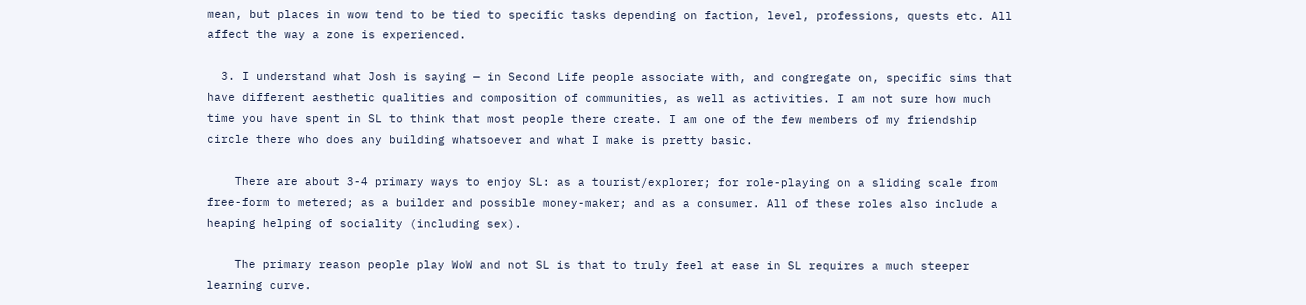mean, but places in wow tend to be tied to specific tasks depending on faction, level, professions, quests etc. All affect the way a zone is experienced.

  3. I understand what Josh is saying — in Second Life people associate with, and congregate on, specific sims that have different aesthetic qualities and composition of communities, as well as activities. I am not sure how much time you have spent in SL to think that most people there create. I am one of the few members of my friendship circle there who does any building whatsoever and what I make is pretty basic.

    There are about 3-4 primary ways to enjoy SL: as a tourist/explorer; for role-playing on a sliding scale from free-form to metered; as a builder and possible money-maker; and as a consumer. All of these roles also include a heaping helping of sociality (including sex).

    The primary reason people play WoW and not SL is that to truly feel at ease in SL requires a much steeper learning curve.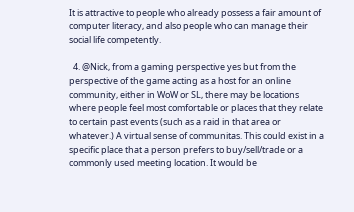It is attractive to people who already possess a fair amount of computer literacy, and also people who can manage their social life competently.

  4. @Nick, from a gaming perspective yes but from the perspective of the game acting as a host for an online community, either in WoW or SL, there may be locations where people feel most comfortable or places that they relate to certain past events (such as a raid in that area or whatever.) A virtual sense of communitas. This could exist in a specific place that a person prefers to buy/sell/trade or a commonly used meeting location. It would be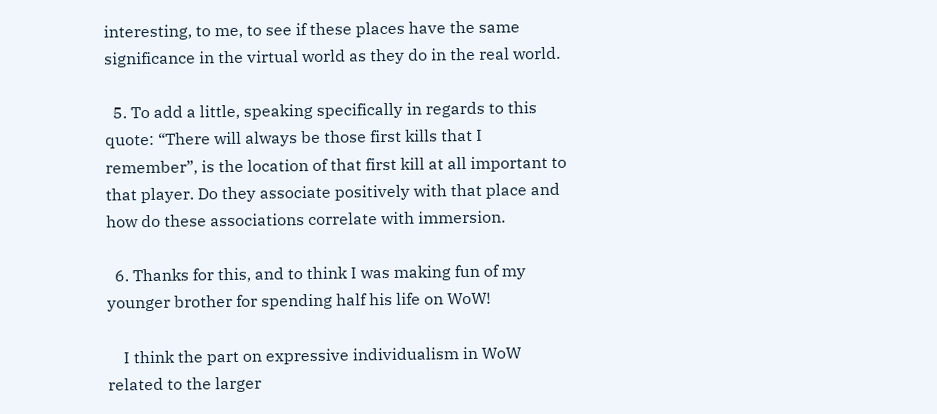interesting, to me, to see if these places have the same significance in the virtual world as they do in the real world.

  5. To add a little, speaking specifically in regards to this quote: “There will always be those first kills that I remember”, is the location of that first kill at all important to that player. Do they associate positively with that place and how do these associations correlate with immersion.

  6. Thanks for this, and to think I was making fun of my younger brother for spending half his life on WoW!

    I think the part on expressive individualism in WoW related to the larger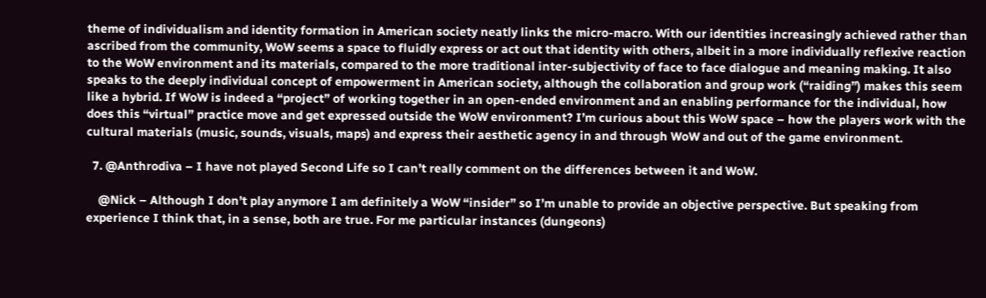theme of individualism and identity formation in American society neatly links the micro-macro. With our identities increasingly achieved rather than ascribed from the community, WoW seems a space to fluidly express or act out that identity with others, albeit in a more individually reflexive reaction to the WoW environment and its materials, compared to the more traditional inter-subjectivity of face to face dialogue and meaning making. It also speaks to the deeply individual concept of empowerment in American society, although the collaboration and group work (“raiding”) makes this seem like a hybrid. If WoW is indeed a “project” of working together in an open-ended environment and an enabling performance for the individual, how does this “virtual” practice move and get expressed outside the WoW environment? I’m curious about this WoW space – how the players work with the cultural materials (music, sounds, visuals, maps) and express their aesthetic agency in and through WoW and out of the game environment.

  7. @Anthrodiva – I have not played Second Life so I can’t really comment on the differences between it and WoW.

    @Nick – Although I don’t play anymore I am definitely a WoW “insider” so I’m unable to provide an objective perspective. But speaking from experience I think that, in a sense, both are true. For me particular instances (dungeons)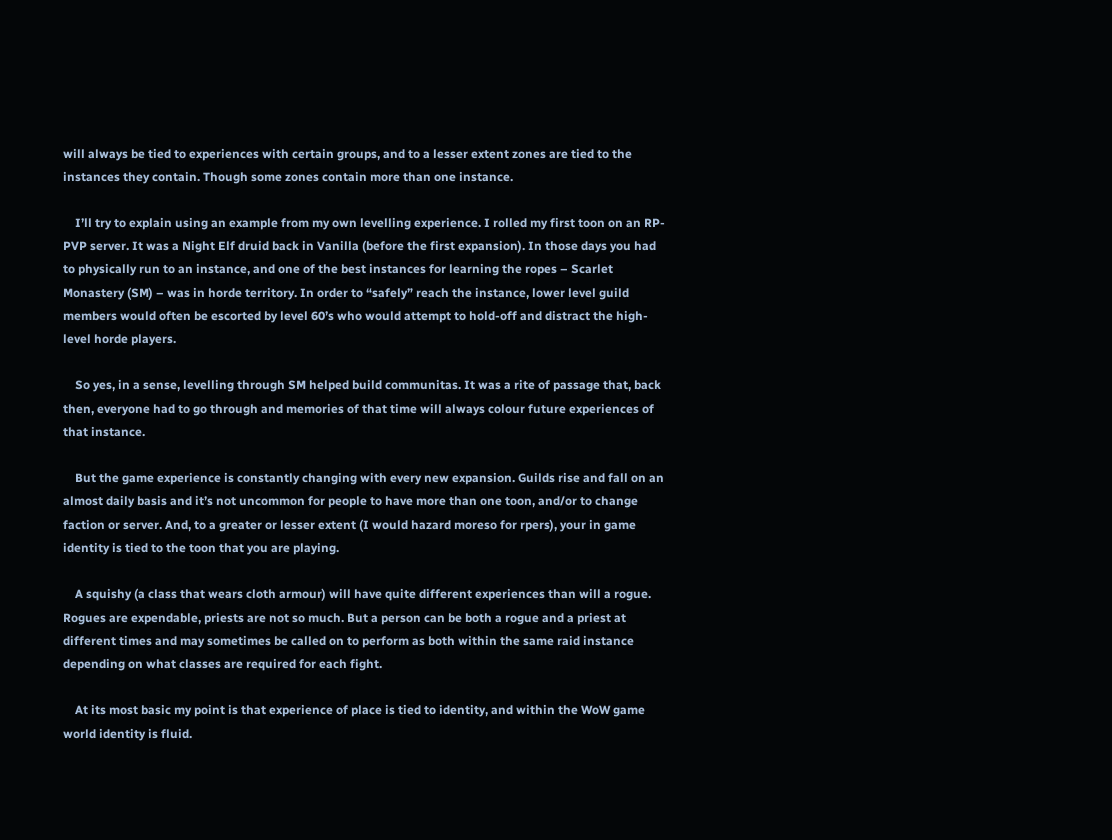will always be tied to experiences with certain groups, and to a lesser extent zones are tied to the instances they contain. Though some zones contain more than one instance.

    I’ll try to explain using an example from my own levelling experience. I rolled my first toon on an RP-PVP server. It was a Night Elf druid back in Vanilla (before the first expansion). In those days you had to physically run to an instance, and one of the best instances for learning the ropes – Scarlet Monastery (SM) – was in horde territory. In order to “safely” reach the instance, lower level guild members would often be escorted by level 60’s who would attempt to hold-off and distract the high-level horde players.

    So yes, in a sense, levelling through SM helped build communitas. It was a rite of passage that, back then, everyone had to go through and memories of that time will always colour future experiences of that instance.

    But the game experience is constantly changing with every new expansion. Guilds rise and fall on an almost daily basis and it’s not uncommon for people to have more than one toon, and/or to change faction or server. And, to a greater or lesser extent (I would hazard moreso for rpers), your in game identity is tied to the toon that you are playing.

    A squishy (a class that wears cloth armour) will have quite different experiences than will a rogue. Rogues are expendable, priests are not so much. But a person can be both a rogue and a priest at different times and may sometimes be called on to perform as both within the same raid instance depending on what classes are required for each fight.

    At its most basic my point is that experience of place is tied to identity, and within the WoW game world identity is fluid.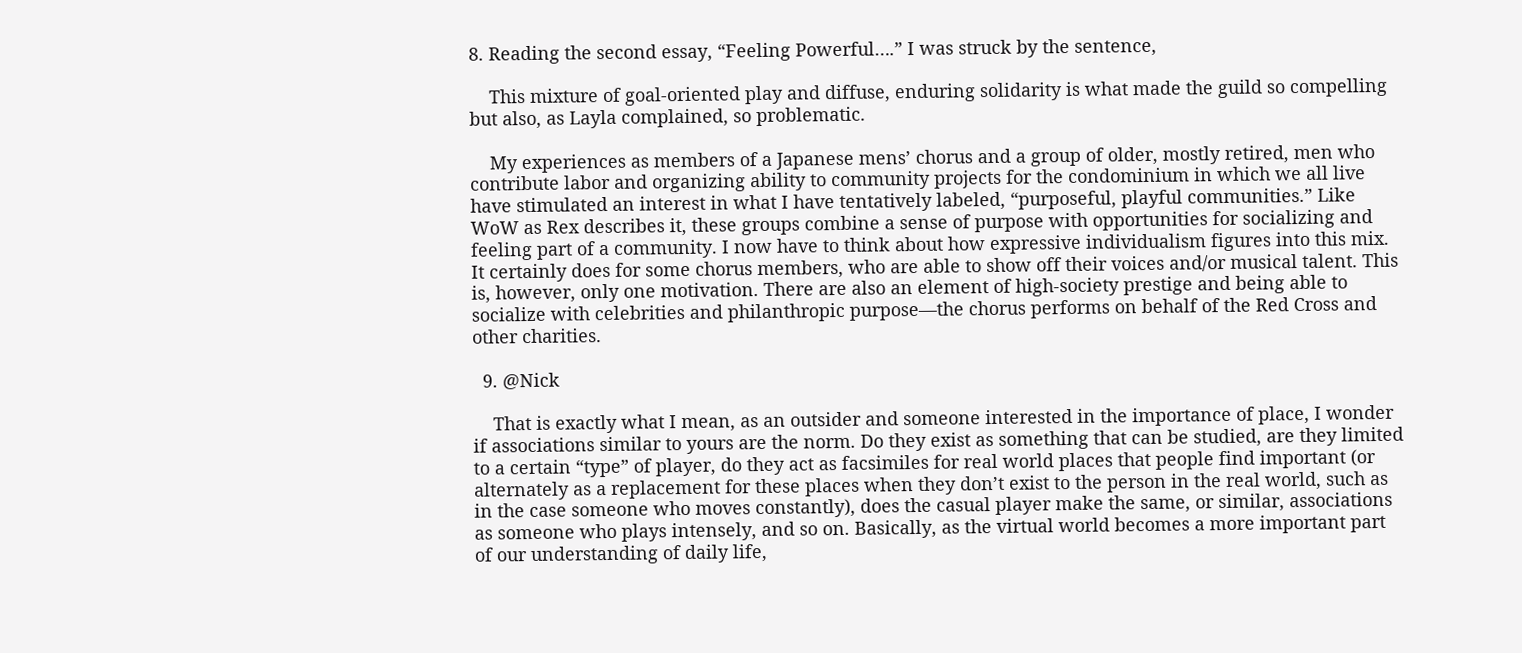8. Reading the second essay, “Feeling Powerful….” I was struck by the sentence,

    This mixture of goal-oriented play and diffuse, enduring solidarity is what made the guild so compelling but also, as Layla complained, so problematic.

    My experiences as members of a Japanese mens’ chorus and a group of older, mostly retired, men who contribute labor and organizing ability to community projects for the condominium in which we all live have stimulated an interest in what I have tentatively labeled, “purposeful, playful communities.” Like WoW as Rex describes it, these groups combine a sense of purpose with opportunities for socializing and feeling part of a community. I now have to think about how expressive individualism figures into this mix. It certainly does for some chorus members, who are able to show off their voices and/or musical talent. This is, however, only one motivation. There are also an element of high-society prestige and being able to socialize with celebrities and philanthropic purpose—the chorus performs on behalf of the Red Cross and other charities.

  9. @Nick

    That is exactly what I mean, as an outsider and someone interested in the importance of place, I wonder if associations similar to yours are the norm. Do they exist as something that can be studied, are they limited to a certain “type” of player, do they act as facsimiles for real world places that people find important (or alternately as a replacement for these places when they don’t exist to the person in the real world, such as in the case someone who moves constantly), does the casual player make the same, or similar, associations as someone who plays intensely, and so on. Basically, as the virtual world becomes a more important part of our understanding of daily life,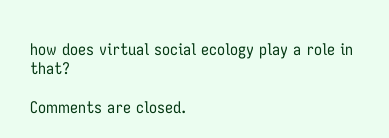how does virtual social ecology play a role in that?

Comments are closed.